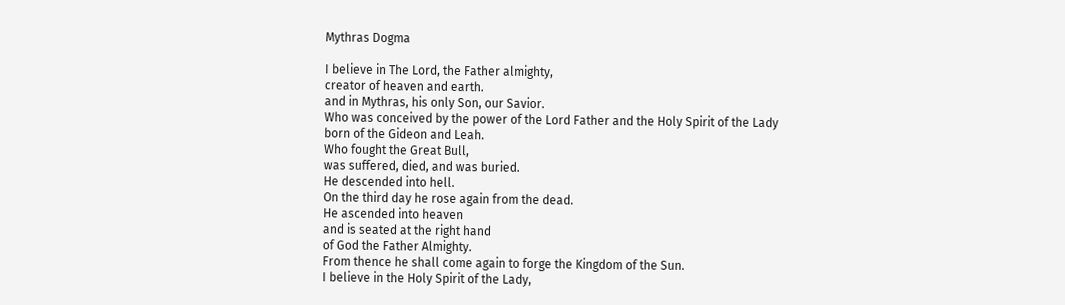Mythras Dogma

I believe in The Lord, the Father almighty,
creator of heaven and earth.
and in Mythras, his only Son, our Savior.
Who was conceived by the power of the Lord Father and the Holy Spirit of the Lady
born of the Gideon and Leah.
Who fought the Great Bull,
was suffered, died, and was buried.
He descended into hell.
On the third day he rose again from the dead.
He ascended into heaven
and is seated at the right hand
of God the Father Almighty.
From thence he shall come again to forge the Kingdom of the Sun.
I believe in the Holy Spirit of the Lady,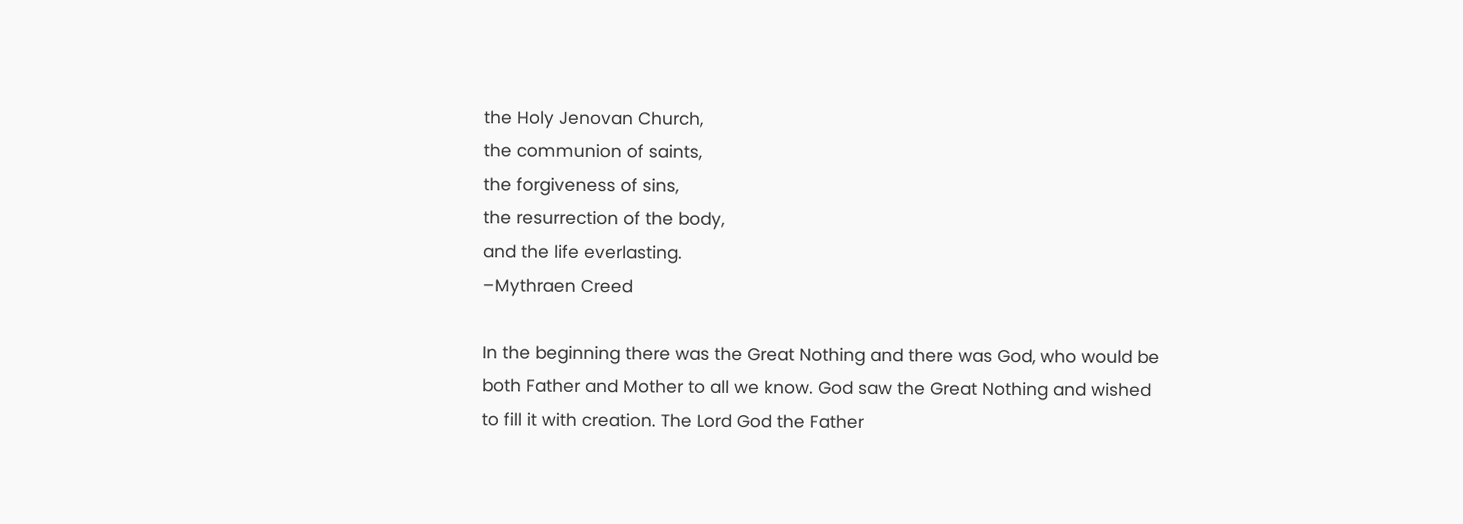the Holy Jenovan Church,
the communion of saints,
the forgiveness of sins,
the resurrection of the body,
and the life everlasting.
–Mythraen Creed

In the beginning there was the Great Nothing and there was God, who would be both Father and Mother to all we know. God saw the Great Nothing and wished to fill it with creation. The Lord God the Father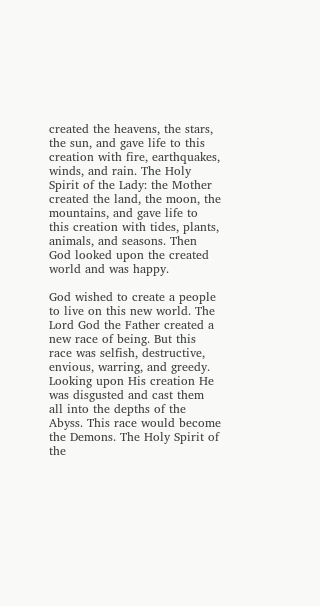created the heavens, the stars, the sun, and gave life to this creation with fire, earthquakes, winds, and rain. The Holy Spirit of the Lady: the Mother created the land, the moon, the mountains, and gave life to this creation with tides, plants, animals, and seasons. Then God looked upon the created world and was happy.

God wished to create a people to live on this new world. The Lord God the Father created a new race of being. But this race was selfish, destructive, envious, warring, and greedy. Looking upon His creation He was disgusted and cast them all into the depths of the Abyss. This race would become the Demons. The Holy Spirit of the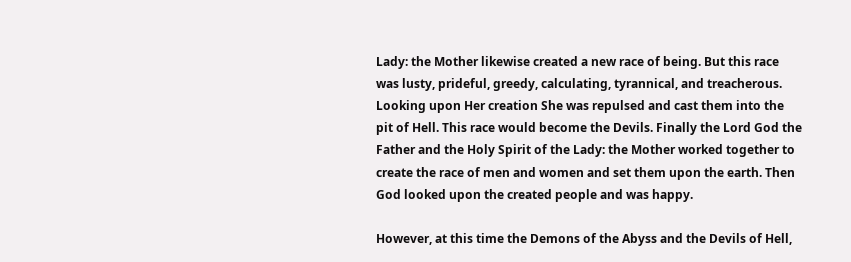Lady: the Mother likewise created a new race of being. But this race was lusty, prideful, greedy, calculating, tyrannical, and treacherous. Looking upon Her creation She was repulsed and cast them into the pit of Hell. This race would become the Devils. Finally the Lord God the Father and the Holy Spirit of the Lady: the Mother worked together to create the race of men and women and set them upon the earth. Then God looked upon the created people and was happy.

However, at this time the Demons of the Abyss and the Devils of Hell,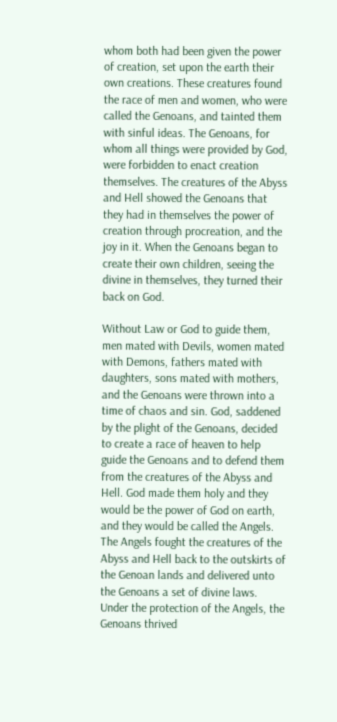whom both had been given the power of creation, set upon the earth their own creations. These creatures found the race of men and women, who were called the Genoans, and tainted them with sinful ideas. The Genoans, for whom all things were provided by God, were forbidden to enact creation themselves. The creatures of the Abyss and Hell showed the Genoans that they had in themselves the power of creation through procreation, and the joy in it. When the Genoans began to create their own children, seeing the divine in themselves, they turned their back on God.

Without Law or God to guide them, men mated with Devils, women mated with Demons, fathers mated with daughters, sons mated with mothers, and the Genoans were thrown into a time of chaos and sin. God, saddened by the plight of the Genoans, decided to create a race of heaven to help guide the Genoans and to defend them from the creatures of the Abyss and Hell. God made them holy and they would be the power of God on earth, and they would be called the Angels. The Angels fought the creatures of the Abyss and Hell back to the outskirts of the Genoan lands and delivered unto the Genoans a set of divine laws. Under the protection of the Angels, the Genoans thrived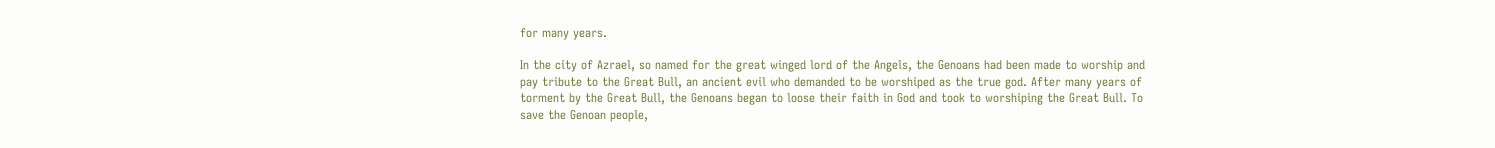for many years.

In the city of Azrael, so named for the great winged lord of the Angels, the Genoans had been made to worship and pay tribute to the Great Bull, an ancient evil who demanded to be worshiped as the true god. After many years of torment by the Great Bull, the Genoans began to loose their faith in God and took to worshiping the Great Bull. To save the Genoan people,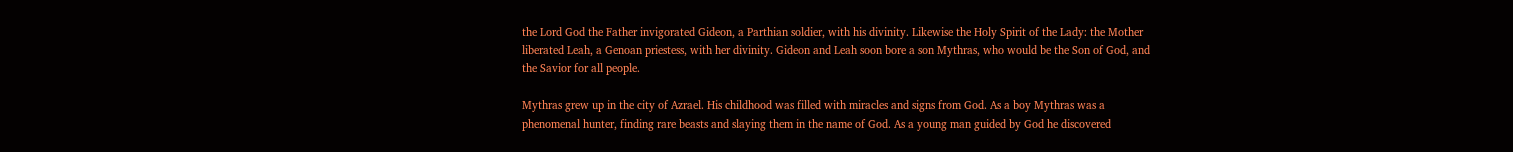the Lord God the Father invigorated Gideon, a Parthian soldier, with his divinity. Likewise the Holy Spirit of the Lady: the Mother liberated Leah, a Genoan priestess, with her divinity. Gideon and Leah soon bore a son Mythras, who would be the Son of God, and the Savior for all people.

Mythras grew up in the city of Azrael. His childhood was filled with miracles and signs from God. As a boy Mythras was a phenomenal hunter, finding rare beasts and slaying them in the name of God. As a young man guided by God he discovered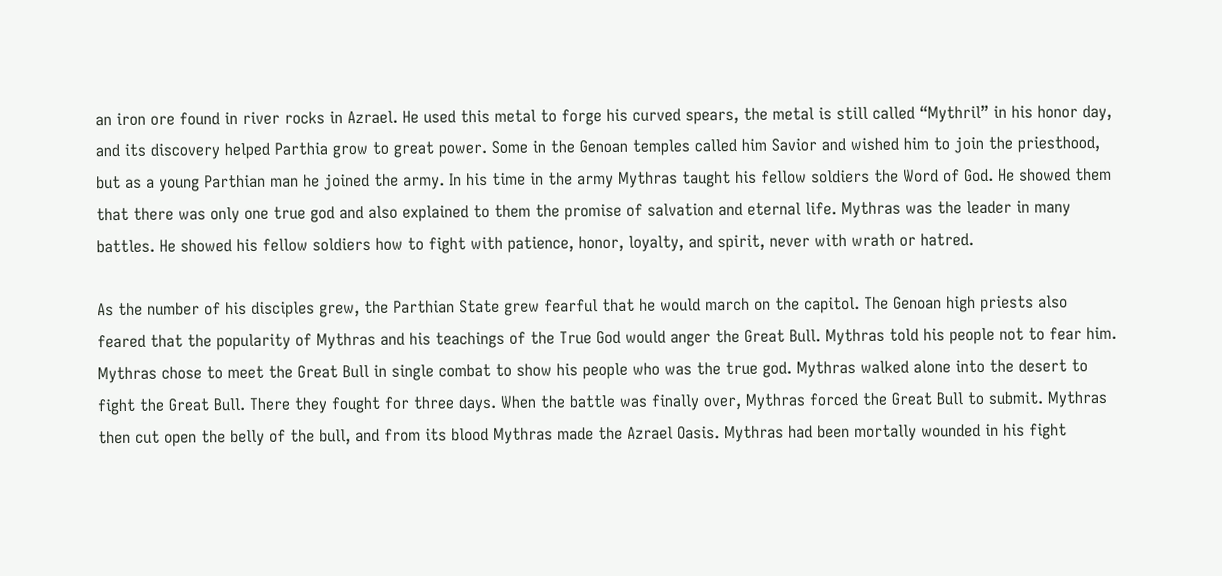an iron ore found in river rocks in Azrael. He used this metal to forge his curved spears, the metal is still called “Mythril” in his honor day, and its discovery helped Parthia grow to great power. Some in the Genoan temples called him Savior and wished him to join the priesthood, but as a young Parthian man he joined the army. In his time in the army Mythras taught his fellow soldiers the Word of God. He showed them that there was only one true god and also explained to them the promise of salvation and eternal life. Mythras was the leader in many battles. He showed his fellow soldiers how to fight with patience, honor, loyalty, and spirit, never with wrath or hatred.

As the number of his disciples grew, the Parthian State grew fearful that he would march on the capitol. The Genoan high priests also feared that the popularity of Mythras and his teachings of the True God would anger the Great Bull. Mythras told his people not to fear him. Mythras chose to meet the Great Bull in single combat to show his people who was the true god. Mythras walked alone into the desert to fight the Great Bull. There they fought for three days. When the battle was finally over, Mythras forced the Great Bull to submit. Mythras then cut open the belly of the bull, and from its blood Mythras made the Azrael Oasis. Mythras had been mortally wounded in his fight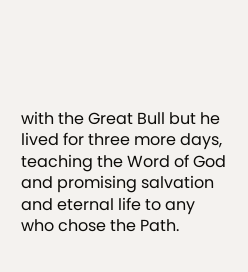with the Great Bull but he lived for three more days, teaching the Word of God and promising salvation and eternal life to any who chose the Path.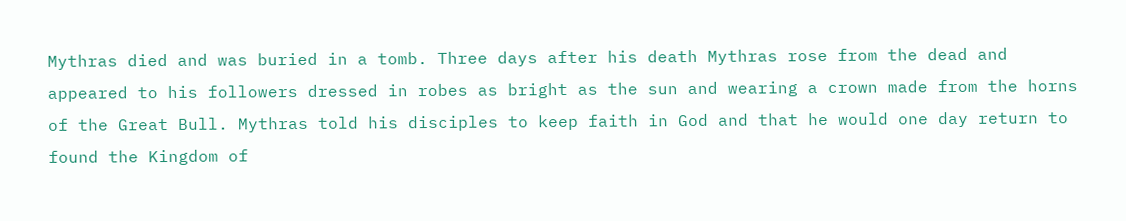Mythras died and was buried in a tomb. Three days after his death Mythras rose from the dead and appeared to his followers dressed in robes as bright as the sun and wearing a crown made from the horns of the Great Bull. Mythras told his disciples to keep faith in God and that he would one day return to found the Kingdom of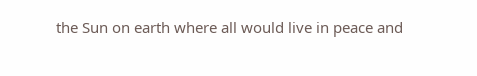the Sun on earth where all would live in peace and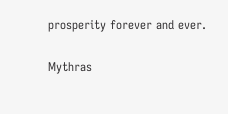prosperity forever and ever.

Mythras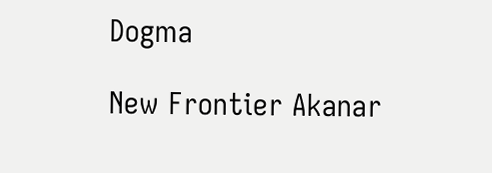Dogma

New Frontier Akanar